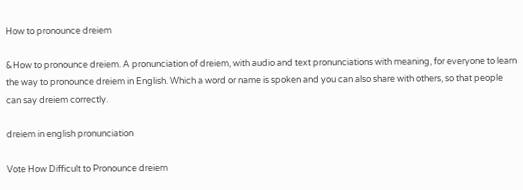How to pronounce dreiem

&How to pronounce dreiem. A pronunciation of dreiem, with audio and text pronunciations with meaning, for everyone to learn the way to pronounce dreiem in English. Which a word or name is spoken and you can also share with others, so that people can say dreiem correctly.

dreiem in english pronunciation

Vote How Difficult to Pronounce dreiem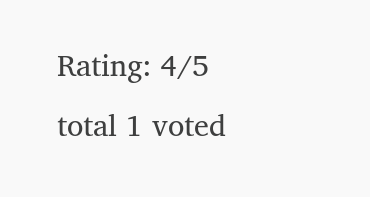Rating: 4/5 total 1 voted